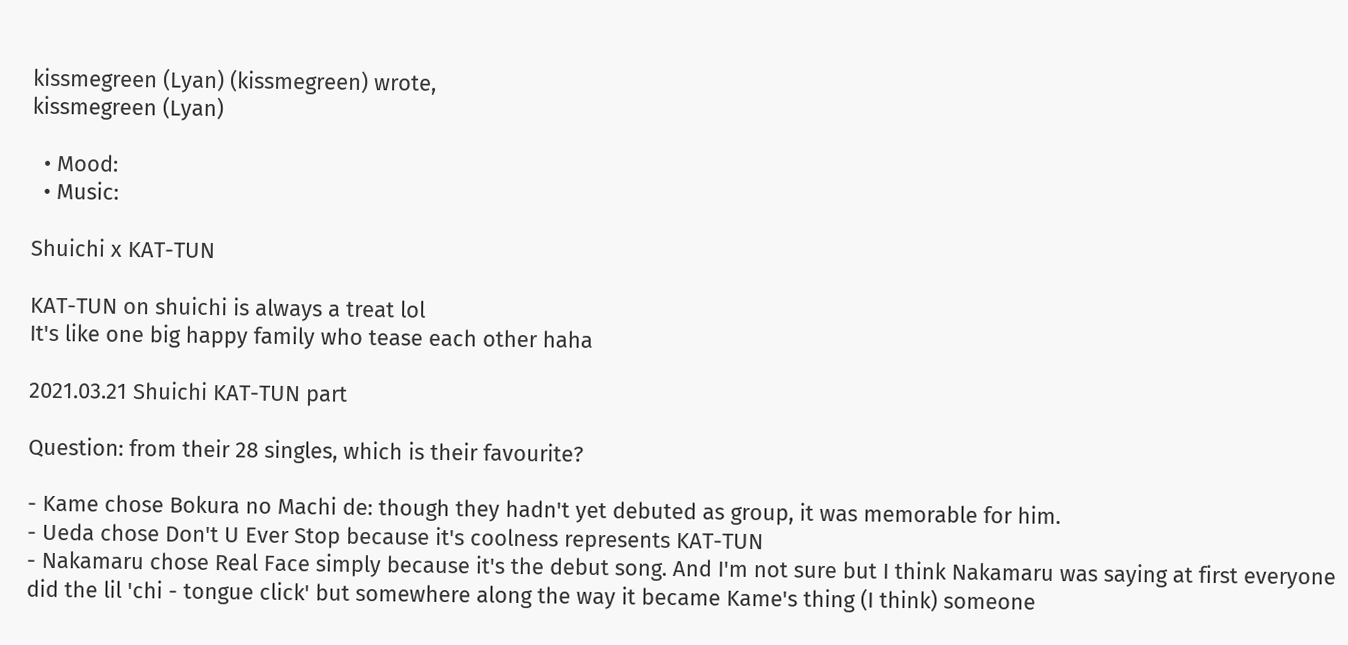kissmegreen (Lyan) (kissmegreen) wrote,
kissmegreen (Lyan)

  • Mood:
  • Music:

Shuichi x KAT-TUN

KAT-TUN on shuichi is always a treat lol
It's like one big happy family who tease each other haha

2021.03.21 Shuichi KAT-TUN part

Question: from their 28 singles, which is their favourite?

- Kame chose Bokura no Machi de: though they hadn't yet debuted as group, it was memorable for him.
- Ueda chose Don't U Ever Stop because it's coolness represents KAT-TUN
- Nakamaru chose Real Face simply because it's the debut song. And I'm not sure but I think Nakamaru was saying at first everyone did the lil 'chi - tongue click' but somewhere along the way it became Kame's thing (I think) someone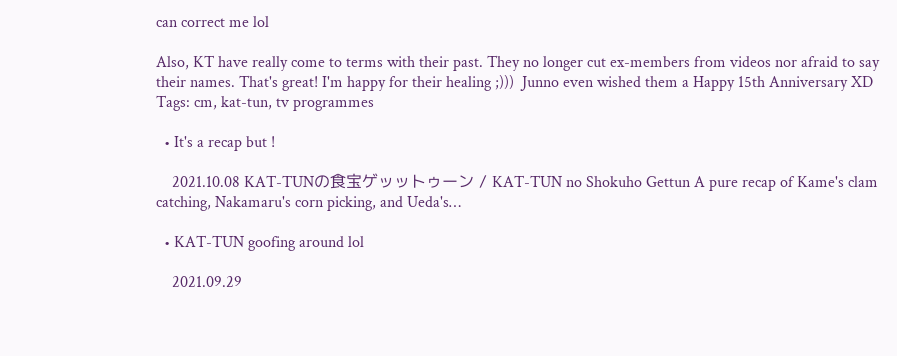can correct me lol

Also, KT have really come to terms with their past. They no longer cut ex-members from videos nor afraid to say their names. That's great! I'm happy for their healing ;)))  Junno even wished them a Happy 15th Anniversary XD
Tags: cm, kat-tun, tv programmes

  • It's a recap but !

    2021.10.08 KAT-TUNの食宝ゲッットゥーン / KAT-TUN no Shokuho Gettun A pure recap of Kame's clam catching, Nakamaru's corn picking, and Ueda's…

  • KAT-TUN goofing around lol

    2021.09.29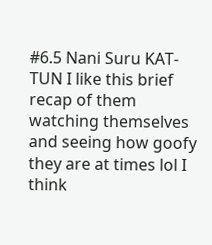#6.5 Nani Suru KAT-TUN I like this brief recap of them watching themselves and seeing how goofy they are at times lol I think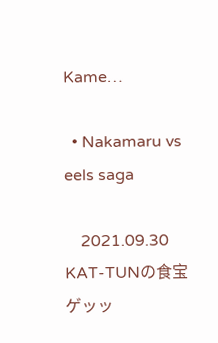Kame…

  • Nakamaru vs eels saga

    2021.09.30 KAT-TUNの食宝ゲッッ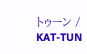トゥーン / KAT-TUN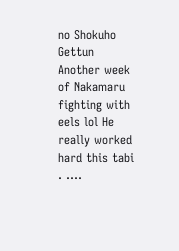no Shokuho Gettun Another week of Nakamaru fighting with eels lol He really worked hard this tabi . .…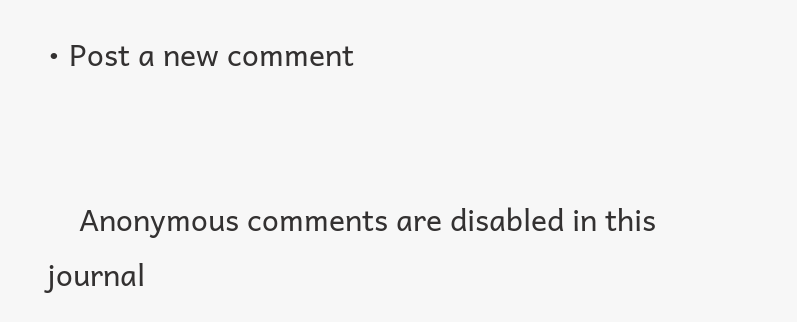• Post a new comment


    Anonymous comments are disabled in this journal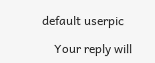default userpic

    Your reply will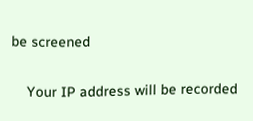be screened

    Your IP address will be recorded